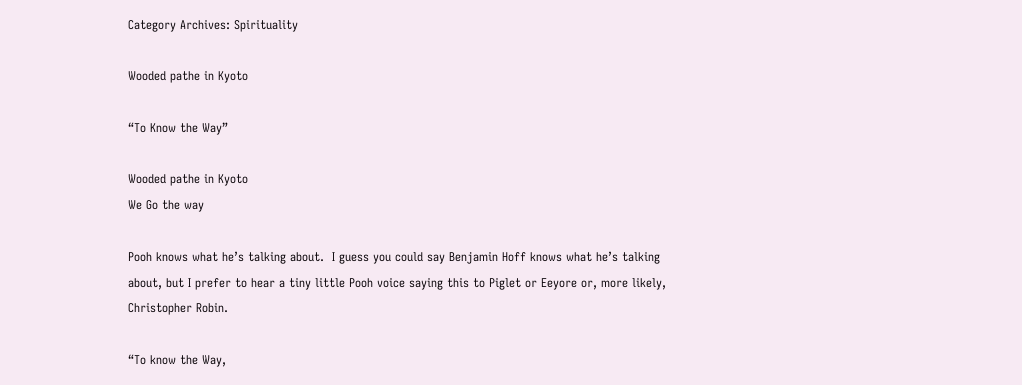Category Archives: Spirituality

Wooded pathe in Kyoto

“To Know the Way”

Wooded pathe in Kyoto
We Go the way

Pooh knows what he’s talking about.  I guess you could say Benjamin Hoff knows what he’s talking about, but I prefer to hear a tiny little Pooh voice saying this to Piglet or Eeyore or, more likely, Christopher Robin.

“To know the Way,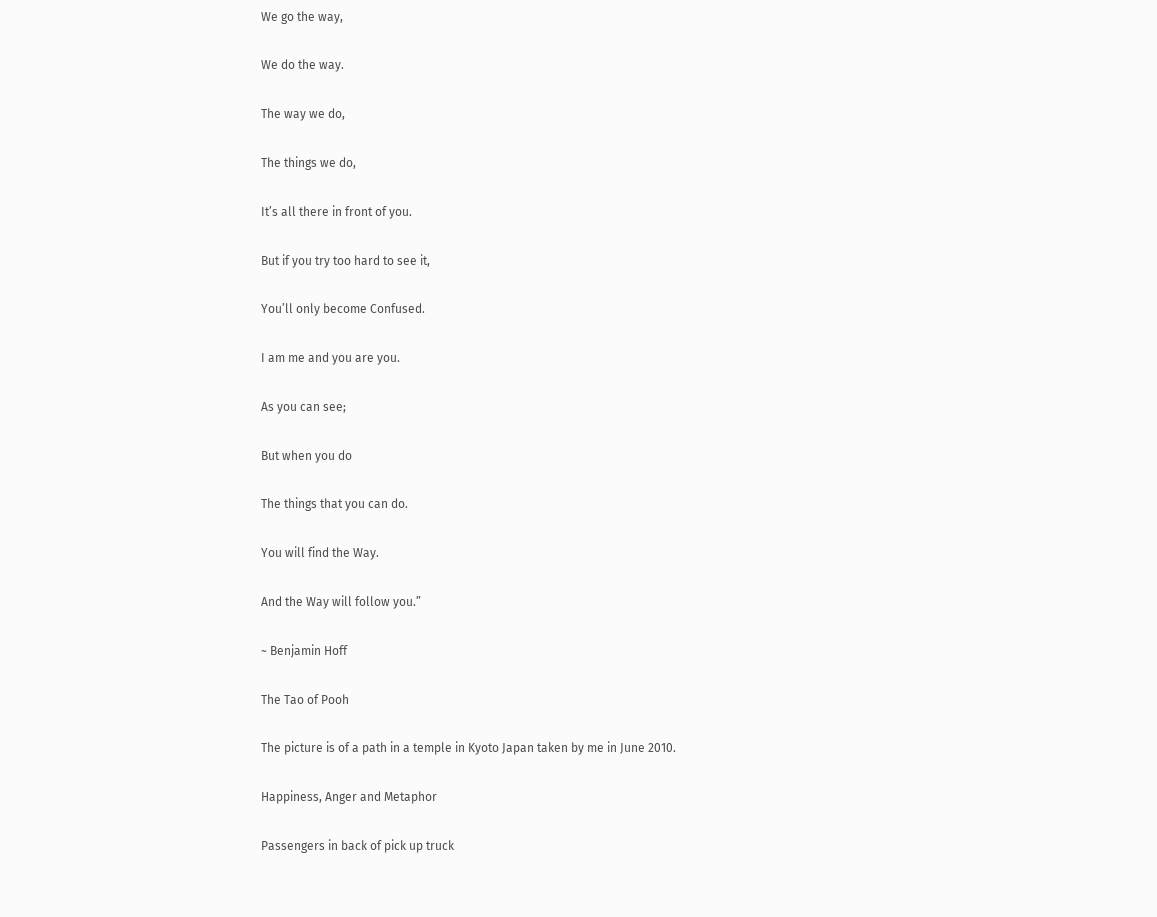We go the way,

We do the way.

The way we do,

The things we do,

It’s all there in front of you.

But if you try too hard to see it,

You’ll only become Confused.

I am me and you are you.

As you can see;

But when you do

The things that you can do.

You will find the Way.

And the Way will follow you.”

~ Benjamin Hoff

The Tao of Pooh

The picture is of a path in a temple in Kyoto Japan taken by me in June 2010.

Happiness, Anger and Metaphor

Passengers in back of pick up truck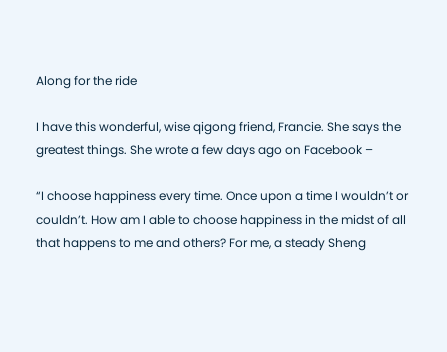Along for the ride

I have this wonderful, wise qigong friend, Francie. She says the greatest things. She wrote a few days ago on Facebook –

“I choose happiness every time. Once upon a time I wouldn’t or couldn’t. How am I able to choose happiness in the midst of all that happens to me and others? For me, a steady Sheng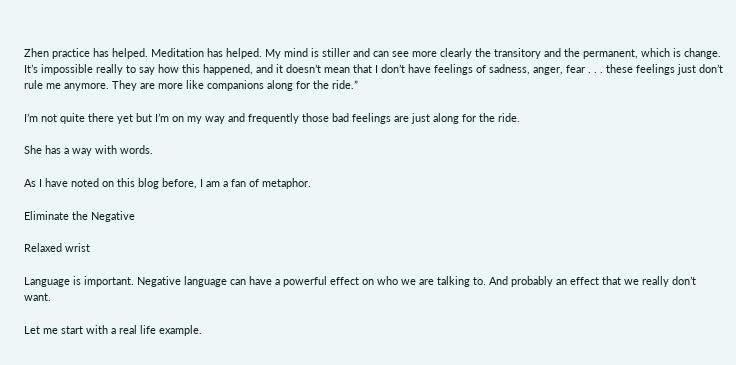Zhen practice has helped. Meditation has helped. My mind is stiller and can see more clearly the transitory and the permanent, which is change. It’s impossible really to say how this happened, and it doesn’t mean that I don’t have feelings of sadness, anger, fear . . . these feelings just don’t rule me anymore. They are more like companions along for the ride.”

I’m not quite there yet but I’m on my way and frequently those bad feelings are just along for the ride.

She has a way with words.

As I have noted on this blog before, I am a fan of metaphor.

Eliminate the Negative

Relaxed wrist

Language is important. Negative language can have a powerful effect on who we are talking to. And probably an effect that we really don’t want.

Let me start with a real life example.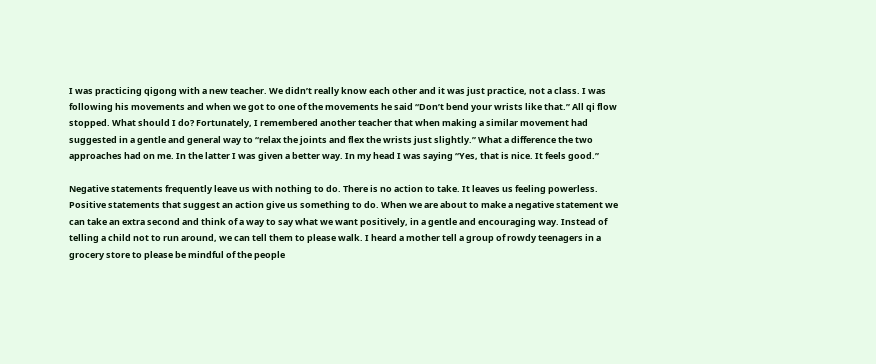I was practicing qigong with a new teacher. We didn’t really know each other and it was just practice, not a class. I was following his movements and when we got to one of the movements he said “Don’t bend your wrists like that.” All qi flow stopped. What should I do? Fortunately, I remembered another teacher that when making a similar movement had suggested in a gentle and general way to “relax the joints and flex the wrists just slightly.” What a difference the two approaches had on me. In the latter I was given a better way. In my head I was saying “Yes, that is nice. It feels good.”

Negative statements frequently leave us with nothing to do. There is no action to take. It leaves us feeling powerless. Positive statements that suggest an action give us something to do. When we are about to make a negative statement we can take an extra second and think of a way to say what we want positively, in a gentle and encouraging way. Instead of telling a child not to run around, we can tell them to please walk. I heard a mother tell a group of rowdy teenagers in a grocery store to please be mindful of the people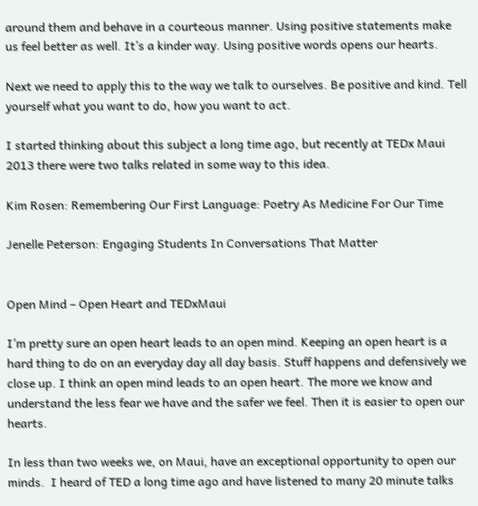around them and behave in a courteous manner. Using positive statements make us feel better as well. It’s a kinder way. Using positive words opens our hearts.

Next we need to apply this to the way we talk to ourselves. Be positive and kind. Tell yourself what you want to do, how you want to act.

I started thinking about this subject a long time ago, but recently at TEDx Maui 2013 there were two talks related in some way to this idea.

Kim Rosen: Remembering Our First Language: Poetry As Medicine For Our Time

Jenelle Peterson: Engaging Students In Conversations That Matter


Open Mind – Open Heart and TEDxMaui

I’m pretty sure an open heart leads to an open mind. Keeping an open heart is a hard thing to do on an everyday day all day basis. Stuff happens and defensively we close up. I think an open mind leads to an open heart. The more we know and understand the less fear we have and the safer we feel. Then it is easier to open our hearts.

In less than two weeks we, on Maui, have an exceptional opportunity to open our minds.  I heard of TED a long time ago and have listened to many 20 minute talks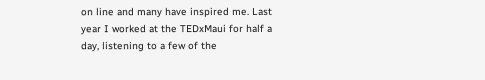on line and many have inspired me. Last year I worked at the TEDxMaui for half a day, listening to a few of the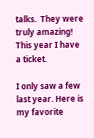talks.  They were truly amazing! This year I have a ticket.

I only saw a few last year. Here is my favorite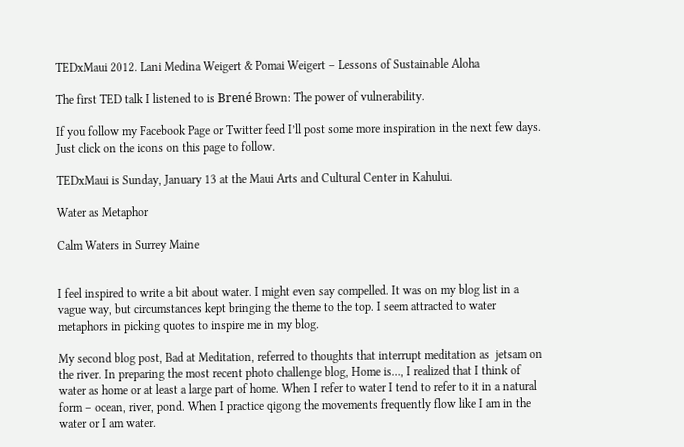TEDxMaui 2012. Lani Medina Weigert & Pomai Weigert – Lessons of Sustainable Aloha

The first TED talk I listened to is Brené Brown: The power of vulnerability.

If you follow my Facebook Page or Twitter feed I’ll post some more inspiration in the next few days. Just click on the icons on this page to follow.

TEDxMaui is Sunday, January 13 at the Maui Arts and Cultural Center in Kahului.

Water as Metaphor

Calm Waters in Surrey Maine


I feel inspired to write a bit about water. I might even say compelled. It was on my blog list in a vague way, but circumstances kept bringing the theme to the top. I seem attracted to water metaphors in picking quotes to inspire me in my blog.

My second blog post, Bad at Meditation, referred to thoughts that interrupt meditation as  jetsam on the river. In preparing the most recent photo challenge blog, Home is…, I realized that I think of water as home or at least a large part of home. When I refer to water I tend to refer to it in a natural form – ocean, river, pond. When I practice qigong the movements frequently flow like I am in the water or I am water.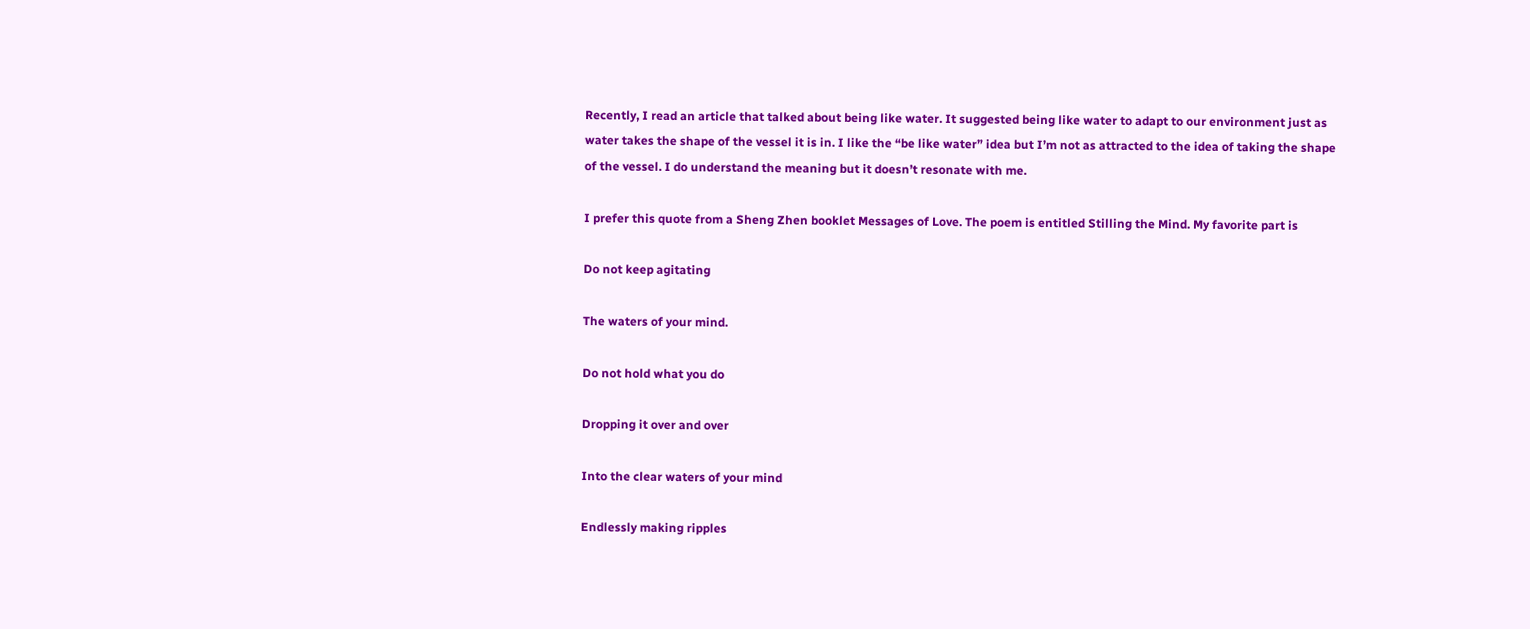Recently, I read an article that talked about being like water. It suggested being like water to adapt to our environment just as water takes the shape of the vessel it is in. I like the “be like water” idea but I’m not as attracted to the idea of taking the shape of the vessel. I do understand the meaning but it doesn’t resonate with me.

I prefer this quote from a Sheng Zhen booklet Messages of Love. The poem is entitled Stilling the Mind. My favorite part is

Do not keep agitating

The waters of your mind.

Do not hold what you do

Dropping it over and over

Into the clear waters of your mind

Endlessly making ripples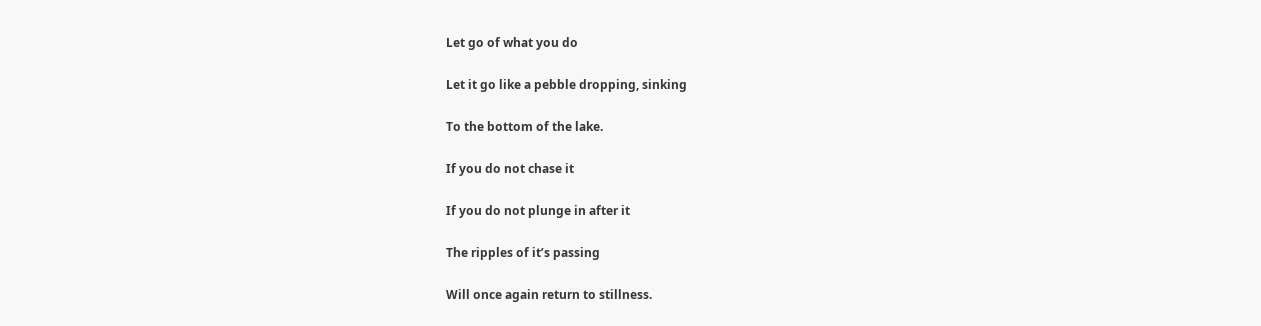Let go of what you do

Let it go like a pebble dropping, sinking

To the bottom of the lake.

If you do not chase it

If you do not plunge in after it

The ripples of it’s passing

Will once again return to stillness.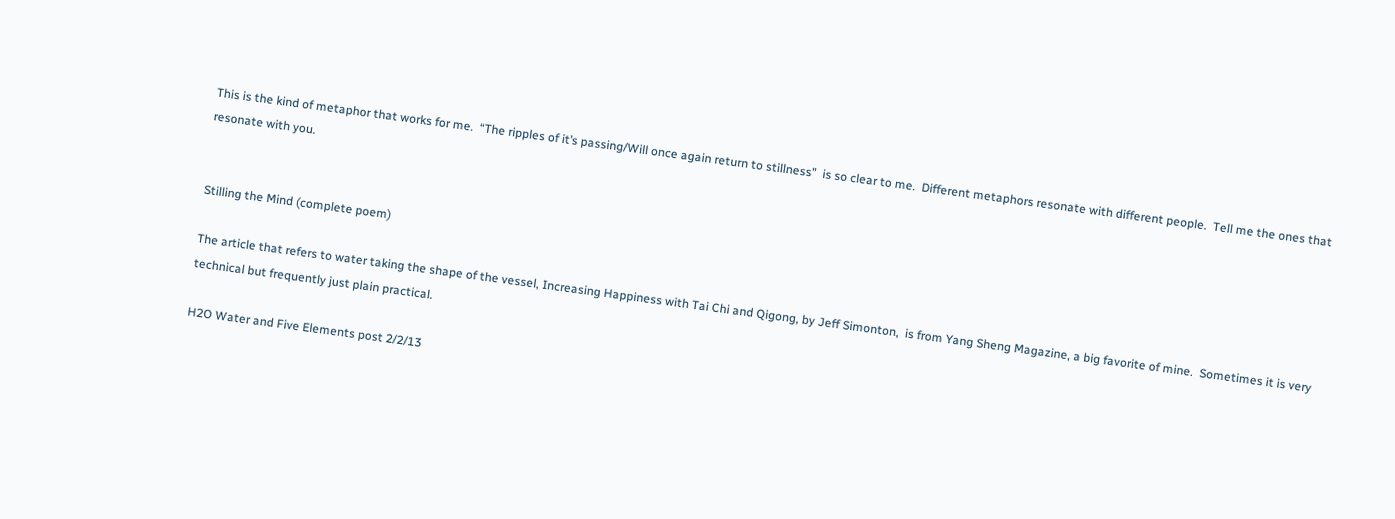This is the kind of metaphor that works for me.  “The ripples of it’s passing/Will once again return to stillness”  is so clear to me.  Different metaphors resonate with different people.  Tell me the ones that resonate with you.


Stilling the Mind (complete poem)

The article that refers to water taking the shape of the vessel, Increasing Happiness with Tai Chi and Qigong, by Jeff Simonton,  is from Yang Sheng Magazine, a big favorite of mine.  Sometimes it is very technical but frequently just plain practical.

H2O Water and Five Elements post 2/2/13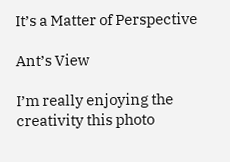It’s a Matter of Perspective

Ant’s View

I’m really enjoying the creativity this photo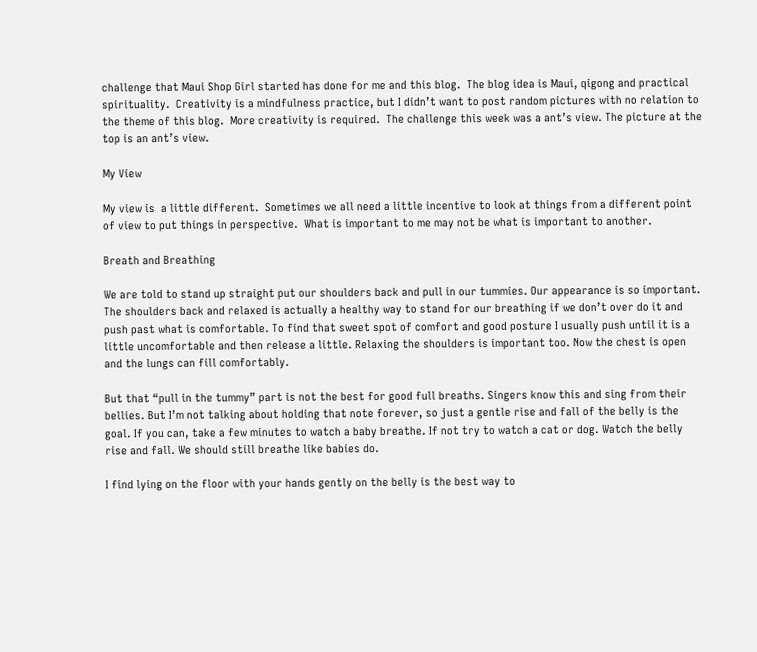challenge that Maui Shop Girl started has done for me and this blog.  The blog idea is Maui, qigong and practical spirituality.  Creativity is a mindfulness practice, but I didn’t want to post random pictures with no relation to the theme of this blog.  More creativity is required.  The challenge this week was a ant’s view. The picture at the top is an ant’s view.

My View

My view is  a little different.  Sometimes we all need a little incentive to look at things from a different point of view to put things in perspective.  What is important to me may not be what is important to another.

Breath and Breathing

We are told to stand up straight put our shoulders back and pull in our tummies. Our appearance is so important. The shoulders back and relaxed is actually a healthy way to stand for our breathing if we don’t over do it and push past what is comfortable. To find that sweet spot of comfort and good posture I usually push until it is a little uncomfortable and then release a little. Relaxing the shoulders is important too. Now the chest is open and the lungs can fill comfortably.

But that “pull in the tummy” part is not the best for good full breaths. Singers know this and sing from their bellies. But I’m not talking about holding that note forever, so just a gentle rise and fall of the belly is the goal. If you can, take a few minutes to watch a baby breathe. If not try to watch a cat or dog. Watch the belly rise and fall. We should still breathe like babies do.

I find lying on the floor with your hands gently on the belly is the best way to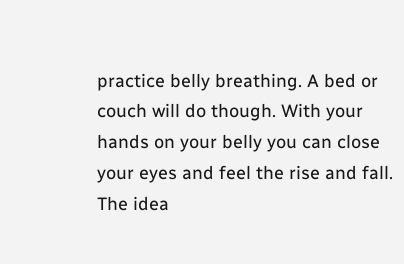practice belly breathing. A bed or couch will do though. With your hands on your belly you can close your eyes and feel the rise and fall. The idea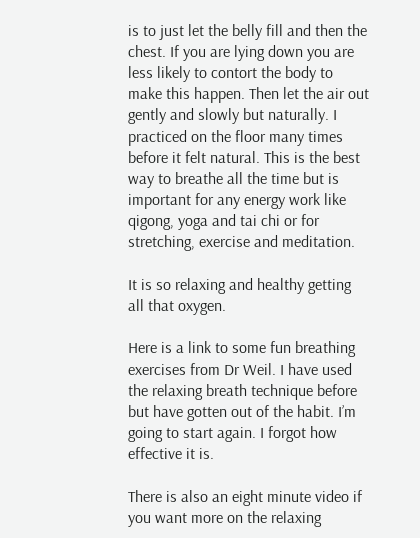is to just let the belly fill and then the chest. If you are lying down you are less likely to contort the body to make this happen. Then let the air out gently and slowly but naturally. I practiced on the floor many times before it felt natural. This is the best way to breathe all the time but is important for any energy work like qigong, yoga and tai chi or for stretching, exercise and meditation.

It is so relaxing and healthy getting all that oxygen.

Here is a link to some fun breathing exercises from Dr Weil. I have used the relaxing breath technique before but have gotten out of the habit. I’m going to start again. I forgot how effective it is.

There is also an eight minute video if you want more on the relaxing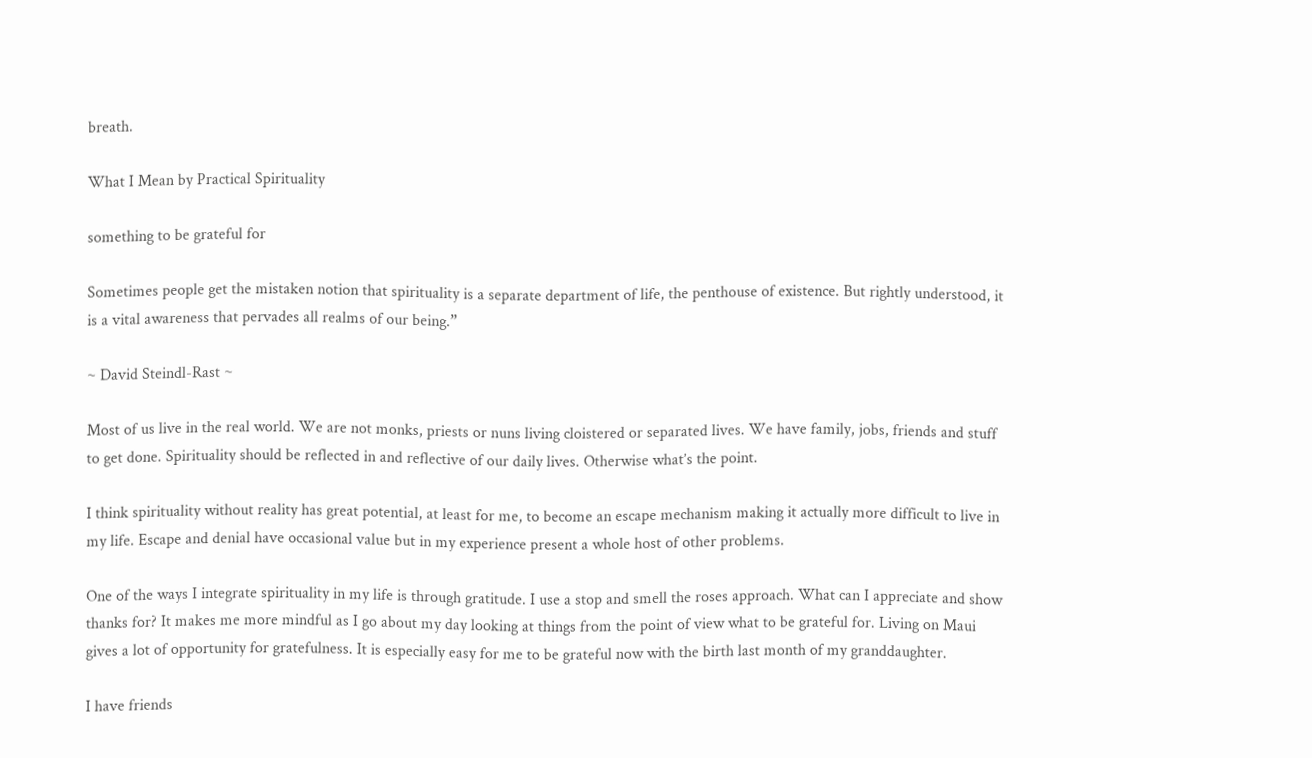breath.

What I Mean by Practical Spirituality

something to be grateful for

Sometimes people get the mistaken notion that spirituality is a separate department of life, the penthouse of existence. But rightly understood, it is a vital awareness that pervades all realms of our being.”

~ David Steindl-Rast ~

Most of us live in the real world. We are not monks, priests or nuns living cloistered or separated lives. We have family, jobs, friends and stuff to get done. Spirituality should be reflected in and reflective of our daily lives. Otherwise what’s the point.

I think spirituality without reality has great potential, at least for me, to become an escape mechanism making it actually more difficult to live in my life. Escape and denial have occasional value but in my experience present a whole host of other problems.

One of the ways I integrate spirituality in my life is through gratitude. I use a stop and smell the roses approach. What can I appreciate and show thanks for? It makes me more mindful as I go about my day looking at things from the point of view what to be grateful for. Living on Maui gives a lot of opportunity for gratefulness. It is especially easy for me to be grateful now with the birth last month of my granddaughter.

I have friends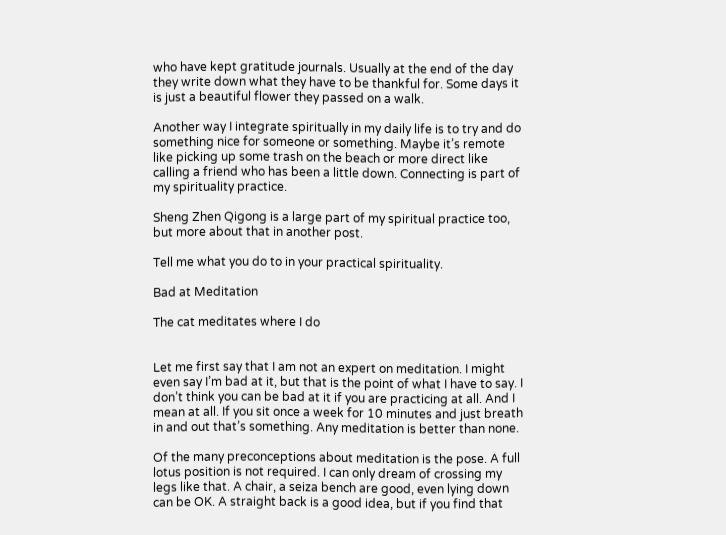who have kept gratitude journals. Usually at the end of the day they write down what they have to be thankful for. Some days it is just a beautiful flower they passed on a walk.

Another way I integrate spiritually in my daily life is to try and do something nice for someone or something. Maybe it’s remote like picking up some trash on the beach or more direct like calling a friend who has been a little down. Connecting is part of my spirituality practice.

Sheng Zhen Qigong is a large part of my spiritual practice too, but more about that in another post.

Tell me what you do to in your practical spirituality.

Bad at Meditation

The cat meditates where I do


Let me first say that I am not an expert on meditation. I might even say I’m bad at it, but that is the point of what I have to say. I don’t think you can be bad at it if you are practicing at all. And I mean at all. If you sit once a week for 10 minutes and just breath in and out that’s something. Any meditation is better than none.

Of the many preconceptions about meditation is the pose. A full lotus position is not required. I can only dream of crossing my legs like that. A chair, a seiza bench are good, even lying down can be OK. A straight back is a good idea, but if you find that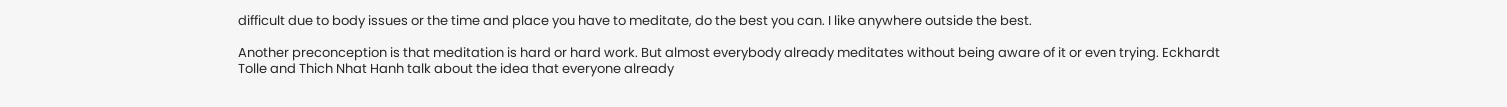difficult due to body issues or the time and place you have to meditate, do the best you can. I like anywhere outside the best.

Another preconception is that meditation is hard or hard work. But almost everybody already meditates without being aware of it or even trying. Eckhardt Tolle and Thich Nhat Hanh talk about the idea that everyone already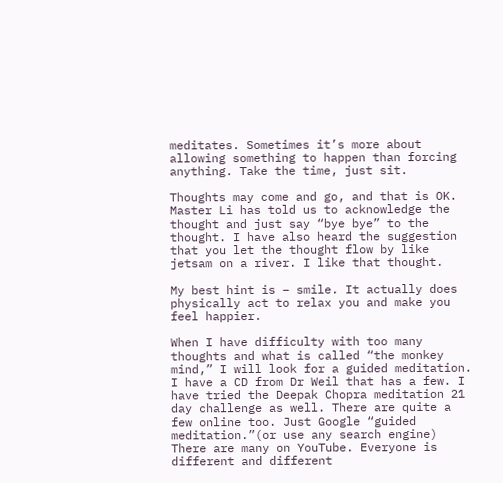meditates. Sometimes it’s more about allowing something to happen than forcing anything. Take the time, just sit.

Thoughts may come and go, and that is OK. Master Li has told us to acknowledge the thought and just say “bye bye” to the thought. I have also heard the suggestion that you let the thought flow by like jetsam on a river. I like that thought.

My best hint is – smile. It actually does physically act to relax you and make you feel happier.

When I have difficulty with too many thoughts and what is called “the monkey mind,” I will look for a guided meditation. I have a CD from Dr Weil that has a few. I have tried the Deepak Chopra meditation 21 day challenge as well. There are quite a few online too. Just Google “guided meditation.”(or use any search engine) There are many on YouTube. Everyone is different and different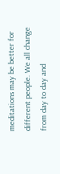meditations may be better for different people. We all change from day to day and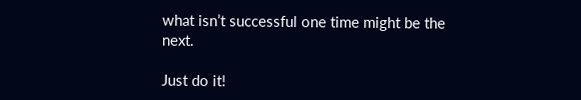what isn’t successful one time might be the next.

Just do it!